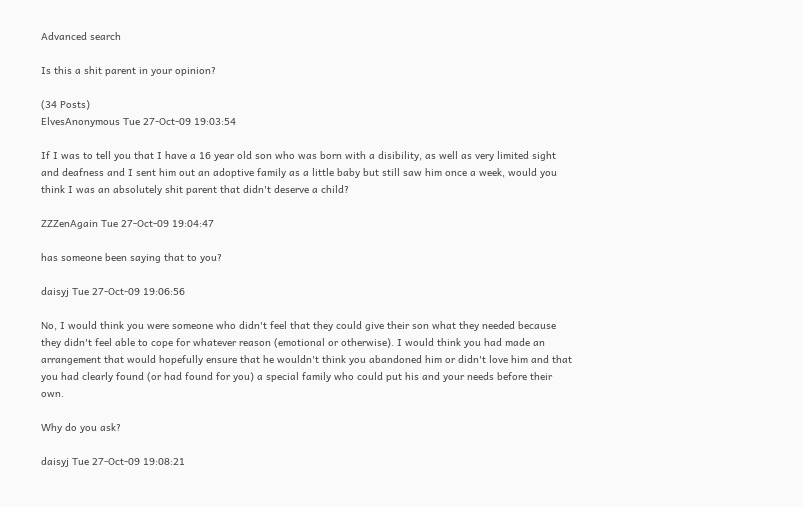Advanced search

Is this a shit parent in your opinion?

(34 Posts)
ElvesAnonymous Tue 27-Oct-09 19:03:54

If I was to tell you that I have a 16 year old son who was born with a disibility, as well as very limited sight and deafness and I sent him out an adoptive family as a little baby but still saw him once a week, would you think I was an absolutely shit parent that didn't deserve a child?

ZZZenAgain Tue 27-Oct-09 19:04:47

has someone been saying that to you?

daisyj Tue 27-Oct-09 19:06:56

No, I would think you were someone who didn't feel that they could give their son what they needed because they didn't feel able to cope for whatever reason (emotional or otherwise). I would think you had made an arrangement that would hopefully ensure that he wouldn't think you abandoned him or didn't love him and that you had clearly found (or had found for you) a special family who could put his and your needs before their own.

Why do you ask?

daisyj Tue 27-Oct-09 19:08:21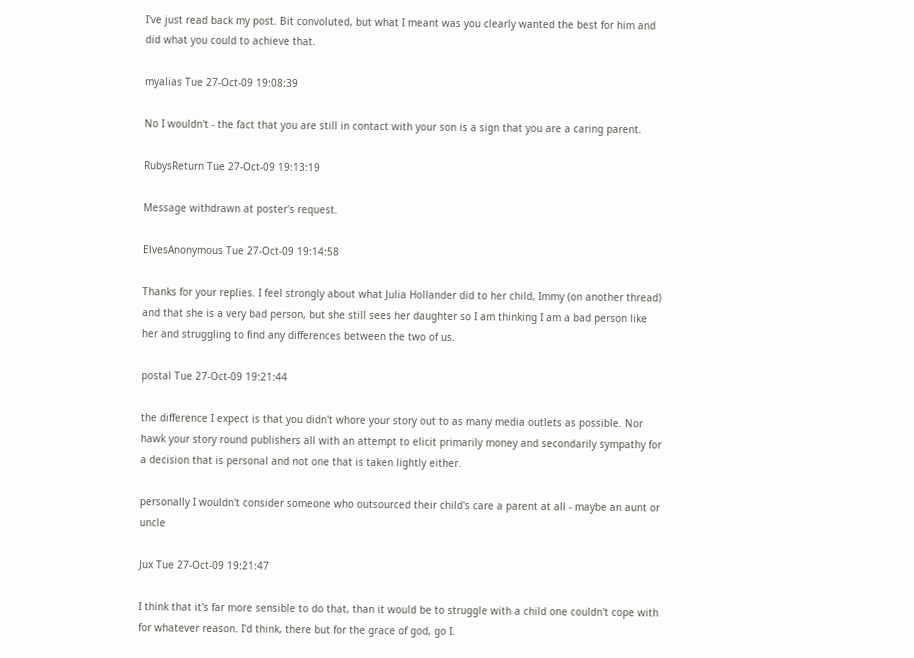I've just read back my post. Bit convoluted, but what I meant was you clearly wanted the best for him and did what you could to achieve that.

myalias Tue 27-Oct-09 19:08:39

No I wouldn't - the fact that you are still in contact with your son is a sign that you are a caring parent.

RubysReturn Tue 27-Oct-09 19:13:19

Message withdrawn at poster's request.

ElvesAnonymous Tue 27-Oct-09 19:14:58

Thanks for your replies. I feel strongly about what Julia Hollander did to her child, Immy (on another thread) and that she is a very bad person, but she still sees her daughter so I am thinking I am a bad person like her and struggling to find any differences between the two of us.

postal Tue 27-Oct-09 19:21:44

the difference I expect is that you didn't whore your story out to as many media outlets as possible. Nor hawk your story round publishers all with an attempt to elicit primarily money and secondarily sympathy for a decision that is personal and not one that is taken lightly either.

personally I wouldn't consider someone who outsourced their child's care a parent at all - maybe an aunt or uncle

Jux Tue 27-Oct-09 19:21:47

I think that it's far more sensible to do that, than it would be to struggle with a child one couldn't cope with for whatever reason. I'd think, there but for the grace of god, go I.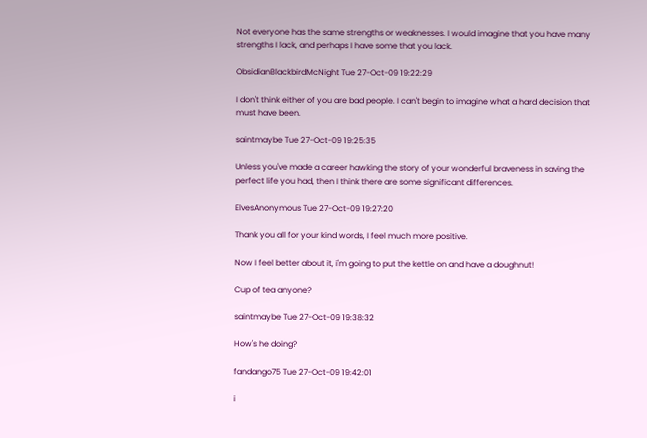Not everyone has the same strengths or weaknesses. I would imagine that you have many strengths I lack, and perhaps I have some that you lack.

ObsidianBlackbirdMcNight Tue 27-Oct-09 19:22:29

I don't think either of you are bad people. I can't begin to imagine what a hard decision that must have been.

saintmaybe Tue 27-Oct-09 19:25:35

Unless you've made a career hawking the story of your wonderful braveness in saving the perfect life you had, then I think there are some significant differences.

ElvesAnonymous Tue 27-Oct-09 19:27:20

Thank you all for your kind words, I feel much more positive.

Now I feel better about it, i'm going to put the kettle on and have a doughnut!

Cup of tea anyone?

saintmaybe Tue 27-Oct-09 19:38:32

How's he doing?

fandango75 Tue 27-Oct-09 19:42:01

i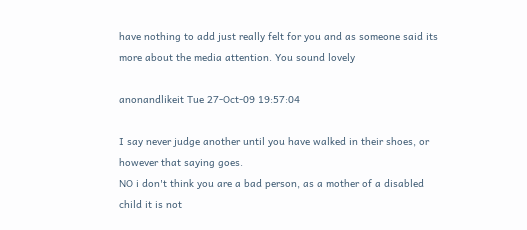have nothing to add just really felt for you and as someone said its more about the media attention. You sound lovely

anonandlikeit Tue 27-Oct-09 19:57:04

I say never judge another until you have walked in their shoes, or however that saying goes.
NO i don't think you are a bad person, as a mother of a disabled child it is not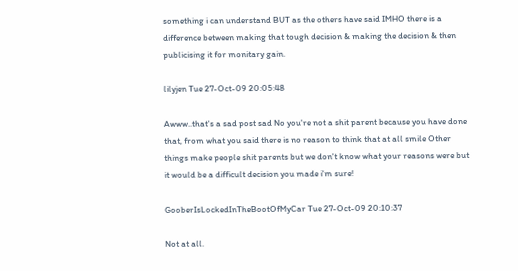something i can understand BUT as the others have said IMHO there is a difference between making that tough decision & making the decision & then publicising it for monitary gain.

lilyjen Tue 27-Oct-09 20:05:48

Awww..that's a sad post sad No you're not a shit parent because you have done that, from what you said there is no reason to think that at all smile Other things make people shit parents but we don't know what your reasons were but it would be a difficult decision you made i'm sure!

GooberIsLockedInTheBootOfMyCar Tue 27-Oct-09 20:10:37

Not at all.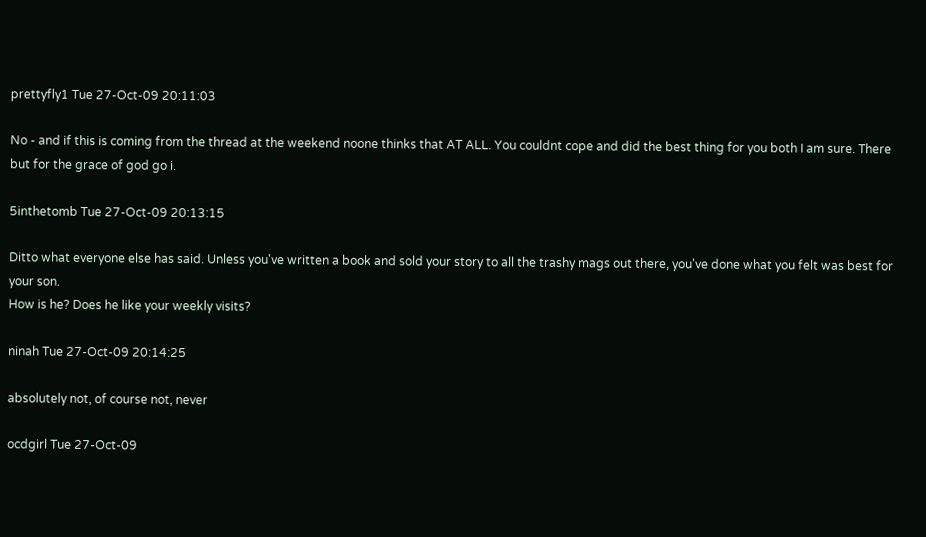prettyfly1 Tue 27-Oct-09 20:11:03

No - and if this is coming from the thread at the weekend noone thinks that AT ALL. You couldnt cope and did the best thing for you both I am sure. There but for the grace of god go i.

5inthetomb Tue 27-Oct-09 20:13:15

Ditto what everyone else has said. Unless you've written a book and sold your story to all the trashy mags out there, you've done what you felt was best for your son.
How is he? Does he like your weekly visits?

ninah Tue 27-Oct-09 20:14:25

absolutely not, of course not, never

ocdgirl Tue 27-Oct-09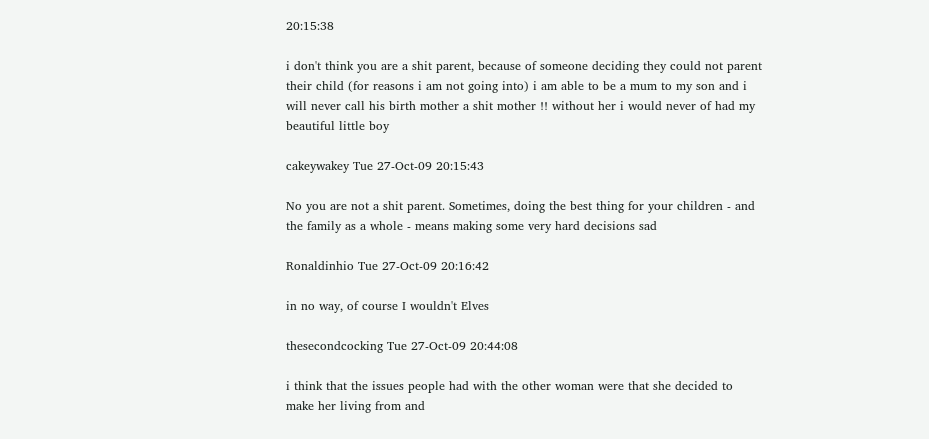20:15:38

i don't think you are a shit parent, because of someone deciding they could not parent their child (for reasons i am not going into) i am able to be a mum to my son and i will never call his birth mother a shit mother !! without her i would never of had my beautiful little boy

cakeywakey Tue 27-Oct-09 20:15:43

No you are not a shit parent. Sometimes, doing the best thing for your children - and the family as a whole - means making some very hard decisions sad

Ronaldinhio Tue 27-Oct-09 20:16:42

in no way, of course I wouldn't Elves

thesecondcocking Tue 27-Oct-09 20:44:08

i think that the issues people had with the other woman were that she decided to make her living from and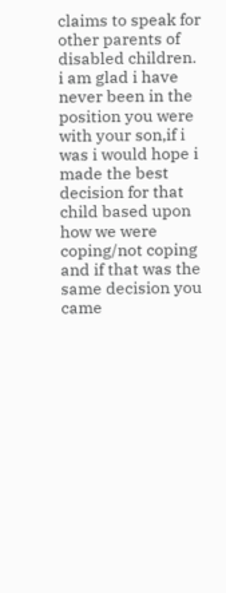claims to speak for other parents of disabled children.
i am glad i have never been in the position you were with your son,if i was i would hope i made the best decision for that child based upon how we were coping/not coping and if that was the same decision you came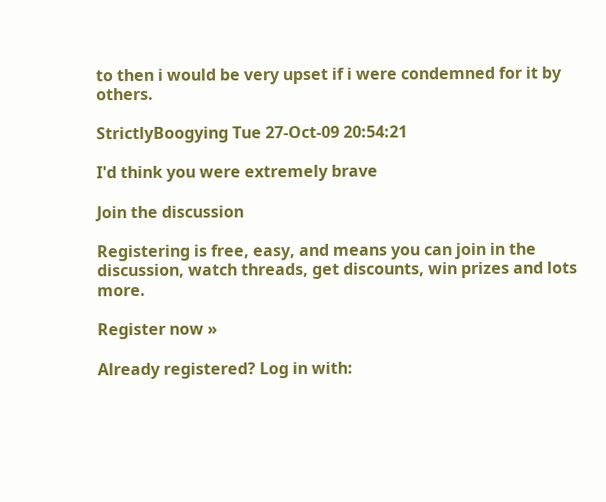to then i would be very upset if i were condemned for it by others.

StrictlyBoogying Tue 27-Oct-09 20:54:21

I'd think you were extremely brave

Join the discussion

Registering is free, easy, and means you can join in the discussion, watch threads, get discounts, win prizes and lots more.

Register now »

Already registered? Log in with: